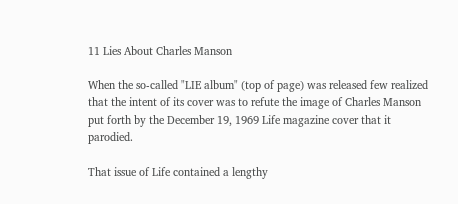11 Lies About Charles Manson

When the so-called "LIE album" (top of page) was released few realized that the intent of its cover was to refute the image of Charles Manson put forth by the December 19, 1969 Life magazine cover that it parodied.

That issue of Life contained a lengthy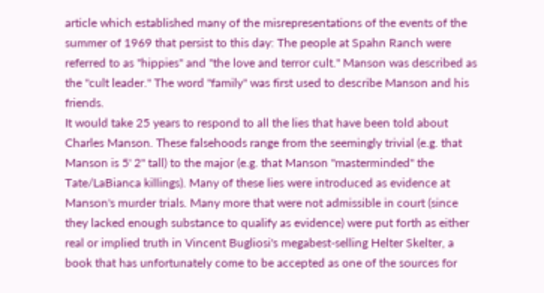article which established many of the misrepresentations of the events of the summer of 1969 that persist to this day: The people at Spahn Ranch were referred to as "hippies" and "the love and terror cult." Manson was described as the "cult leader." The word "family" was first used to describe Manson and his friends.
It would take 25 years to respond to all the lies that have been told about Charles Manson. These falsehoods range from the seemingly trivial (e.g. that Manson is 5' 2" tall) to the major (e.g. that Manson "masterminded" the Tate/LaBianca killings). Many of these lies were introduced as evidence at Manson's murder trials. Many more that were not admissible in court (since they lacked enough substance to qualify as evidence) were put forth as either real or implied truth in Vincent Bugliosi's megabest-selling Helter Skelter, a book that has unfortunately come to be accepted as one of the sources for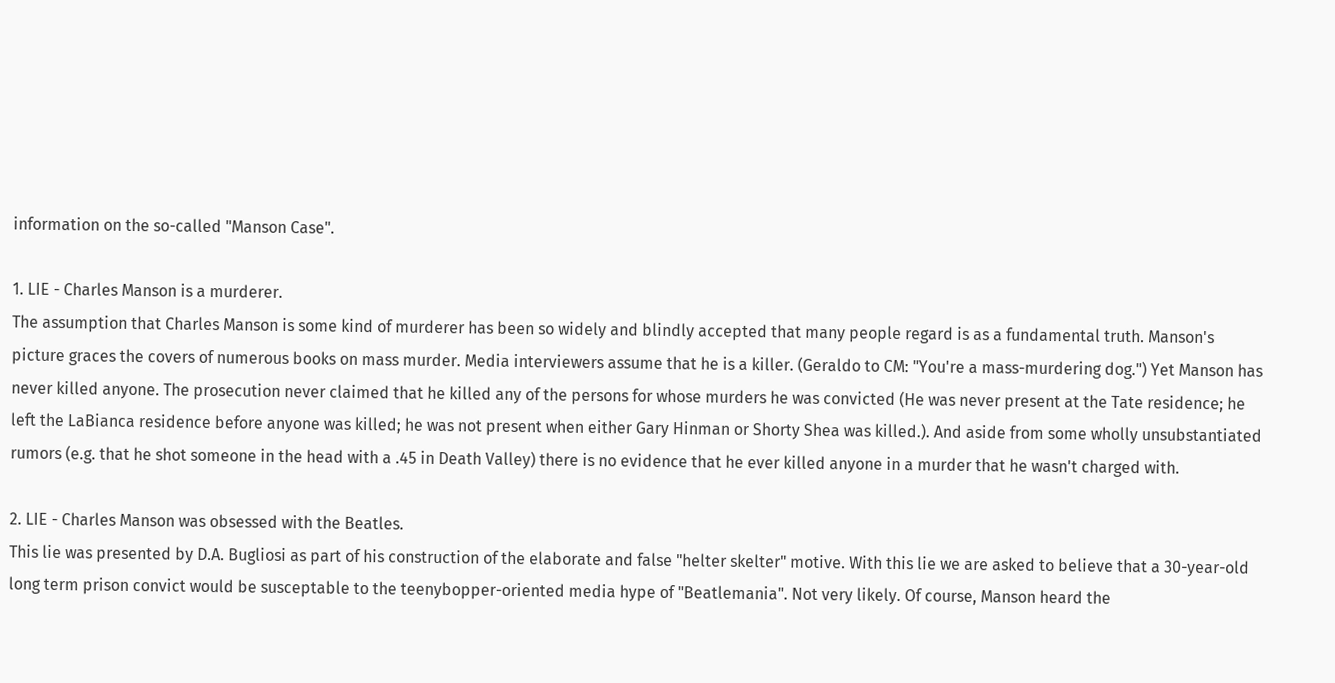information on the so-called "Manson Case".

1. LIE - Charles Manson is a murderer.
The assumption that Charles Manson is some kind of murderer has been so widely and blindly accepted that many people regard is as a fundamental truth. Manson's picture graces the covers of numerous books on mass murder. Media interviewers assume that he is a killer. (Geraldo to CM: "You're a mass-murdering dog.") Yet Manson has never killed anyone. The prosecution never claimed that he killed any of the persons for whose murders he was convicted (He was never present at the Tate residence; he left the LaBianca residence before anyone was killed; he was not present when either Gary Hinman or Shorty Shea was killed.). And aside from some wholly unsubstantiated rumors (e.g. that he shot someone in the head with a .45 in Death Valley) there is no evidence that he ever killed anyone in a murder that he wasn't charged with.

2. LIE - Charles Manson was obsessed with the Beatles.
This lie was presented by D.A. Bugliosi as part of his construction of the elaborate and false "helter skelter" motive. With this lie we are asked to believe that a 30-year-old long term prison convict would be susceptable to the teenybopper-oriented media hype of "Beatlemania". Not very likely. Of course, Manson heard the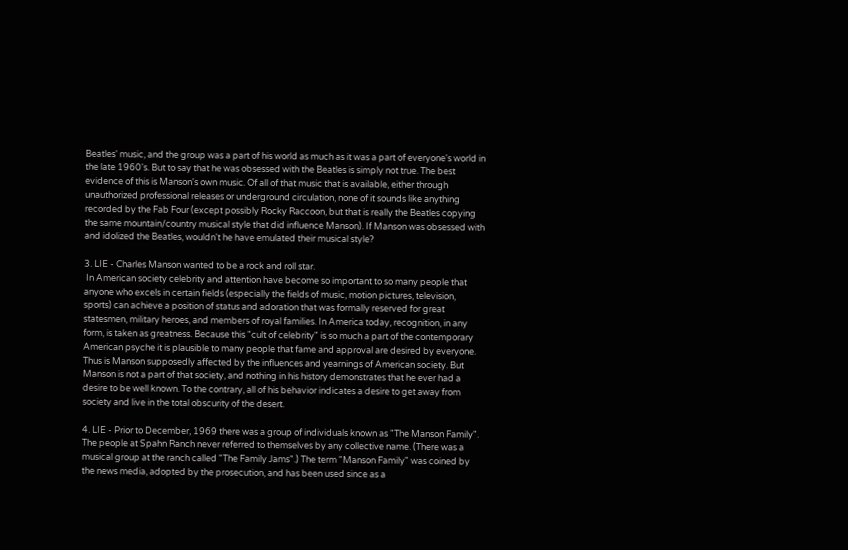Beatles' music, and the group was a part of his world as much as it was a part of everyone's world in the late 1960's. But to say that he was obsessed with the Beatles is simply not true. The best evidence of this is Manson's own music. Of all of that music that is available, either through unauthorized professional releases or underground circulation, none of it sounds like anything recorded by the Fab Four (except possibly Rocky Raccoon, but that is really the Beatles copying the same mountain/country musical style that did influence Manson). If Manson was obsessed with and idolized the Beatles, wouldn't he have emulated their musical style?

3. LIE - Charles Manson wanted to be a rock and roll star.
 In American society celebrity and attention have become so important to so many people that anyone who excels in certain fields (especially the fields of music, motion pictures, television, sports) can achieve a position of status and adoration that was formally reserved for great statesmen, military heroes, and members of royal families. In America today, recognition, in any form, is taken as greatness. Because this "cult of celebrity" is so much a part of the contemporary American psyche it is plausible to many people that fame and approval are desired by everyone.
Thus is Manson supposedly affected by the influences and yearnings of American society. But Manson is not a part of that society, and nothing in his history demonstrates that he ever had a desire to be well known. To the contrary, all of his behavior indicates a desire to get away from society and live in the total obscurity of the desert.

4. LIE - Prior to December, 1969 there was a group of individuals known as "The Manson Family".
The people at Spahn Ranch never referred to themselves by any collective name. (There was a musical group at the ranch called "The Family Jams".) The term "Manson Family" was coined by the news media, adopted by the prosecution, and has been used since as a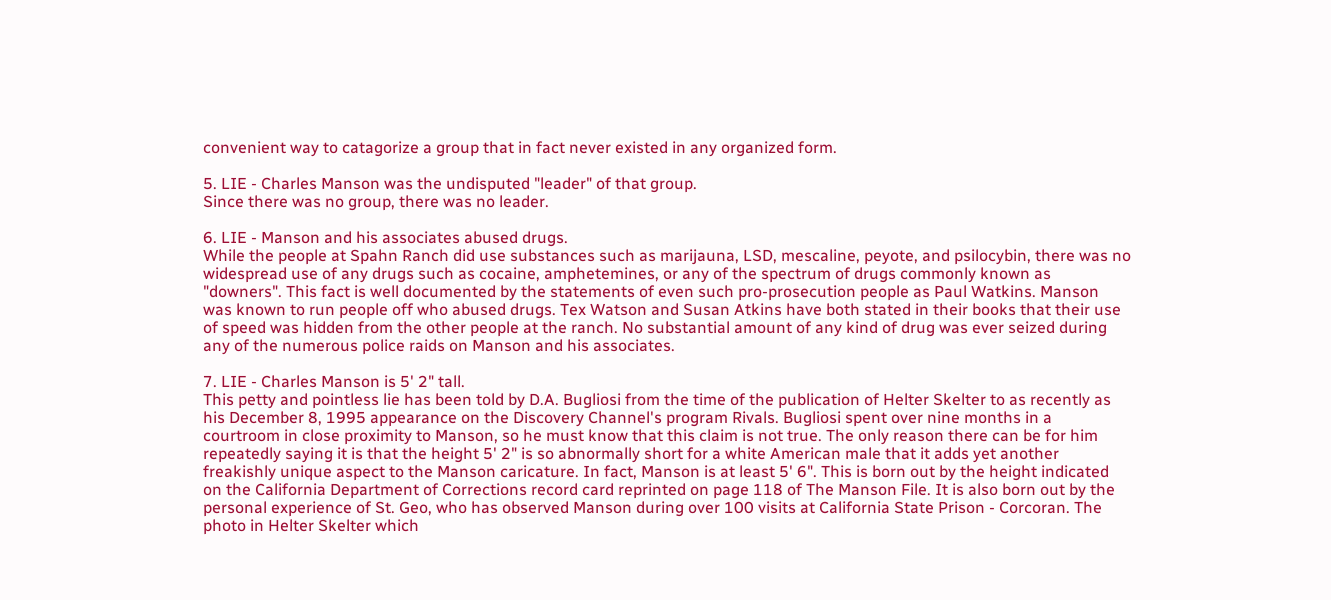convenient way to catagorize a group that in fact never existed in any organized form.

5. LIE - Charles Manson was the undisputed "leader" of that group.
Since there was no group, there was no leader.

6. LIE - Manson and his associates abused drugs.
While the people at Spahn Ranch did use substances such as marijauna, LSD, mescaline, peyote, and psilocybin, there was no widespread use of any drugs such as cocaine, amphetemines, or any of the spectrum of drugs commonly known as "downers". This fact is well documented by the statements of even such pro-prosecution people as Paul Watkins. Manson was known to run people off who abused drugs. Tex Watson and Susan Atkins have both stated in their books that their use of speed was hidden from the other people at the ranch. No substantial amount of any kind of drug was ever seized during any of the numerous police raids on Manson and his associates.

7. LIE - Charles Manson is 5' 2" tall.
This petty and pointless lie has been told by D.A. Bugliosi from the time of the publication of Helter Skelter to as recently as his December 8, 1995 appearance on the Discovery Channel's program Rivals. Bugliosi spent over nine months in a courtroom in close proximity to Manson, so he must know that this claim is not true. The only reason there can be for him repeatedly saying it is that the height 5' 2" is so abnormally short for a white American male that it adds yet another freakishly unique aspect to the Manson caricature. In fact, Manson is at least 5' 6". This is born out by the height indicated on the California Department of Corrections record card reprinted on page 118 of The Manson File. It is also born out by the personal experience of St. Geo, who has observed Manson during over 100 visits at California State Prison - Corcoran. The photo in Helter Skelter which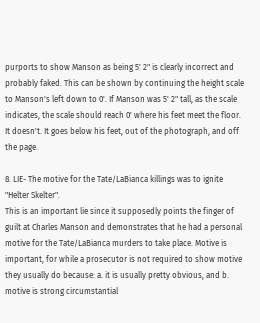purports to show Manson as being 5' 2" is clearly incorrect and probably faked. This can be shown by continuing the height scale to Manson's left down to 0'. If Manson was 5' 2" tall, as the scale indicates, the scale should reach 0' where his feet meet the floor. It doesn't. It goes below his feet, out of the photograph, and off the page.

8. LIE- The motive for the Tate/LaBianca killings was to ignite "Helter Skelter".
This is an important lie since it supposedly points the finger of guilt at Charles Manson and demonstrates that he had a personal motive for the Tate/LaBianca murders to take place. Motive is important, for while a prosecutor is not required to show motive they usually do because: a. it is usually pretty obvious, and b. motive is strong circumstantial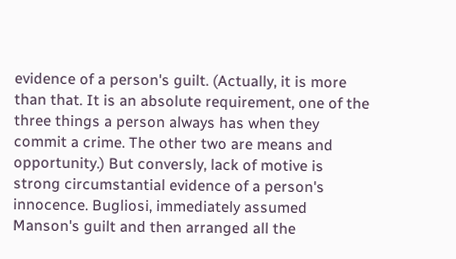evidence of a person's guilt. (Actually, it is more than that. It is an absolute requirement, one of the three things a person always has when they commit a crime. The other two are means and opportunity.) But conversly, lack of motive is strong circumstantial evidence of a person's innocence. Bugliosi, immediately assumed Manson's guilt and then arranged all the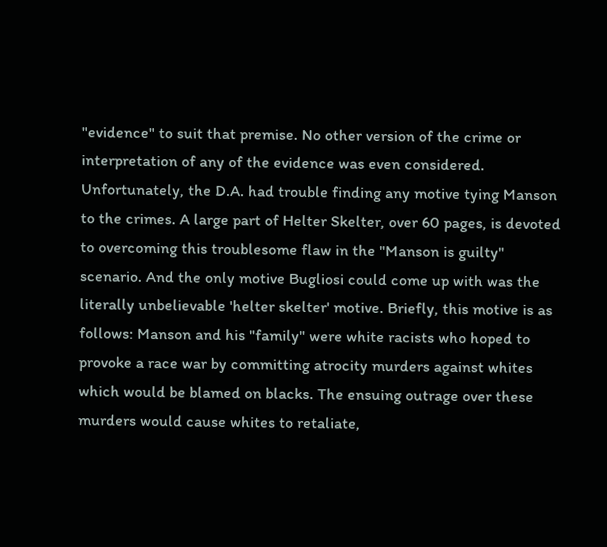"evidence" to suit that premise. No other version of the crime or interpretation of any of the evidence was even considered. Unfortunately, the D.A. had trouble finding any motive tying Manson to the crimes. A large part of Helter Skelter, over 60 pages, is devoted to overcoming this troublesome flaw in the "Manson is guilty" scenario. And the only motive Bugliosi could come up with was the literally unbelievable 'helter skelter' motive. Briefly, this motive is as follows: Manson and his "family" were white racists who hoped to provoke a race war by committing atrocity murders against whites which would be blamed on blacks. The ensuing outrage over these murders would cause whites to retaliate,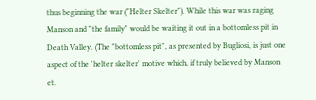thus beginning the war ("Helter Skelter"). While this war was raging Manson and "the family" would be waiting it out in a bottomless pit in Death Valley. (The "bottomless pit", as presented by Bugliosi, is just one aspect of the 'helter skelter' motive which, if truly believed by Manson et.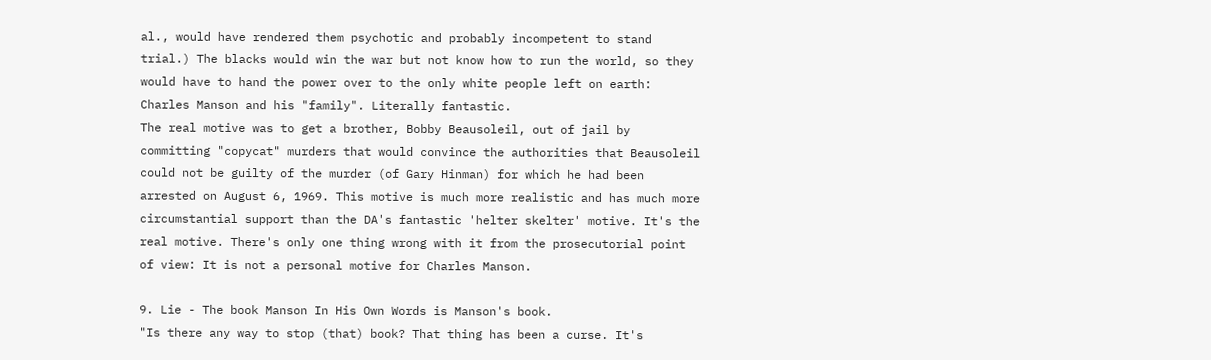al., would have rendered them psychotic and probably incompetent to stand trial.) The blacks would win the war but not know how to run the world, so they would have to hand the power over to the only white people left on earth: Charles Manson and his "family". Literally fantastic.
The real motive was to get a brother, Bobby Beausoleil, out of jail by committing "copycat" murders that would convince the authorities that Beausoleil could not be guilty of the murder (of Gary Hinman) for which he had been arrested on August 6, 1969. This motive is much more realistic and has much more circumstantial support than the DA's fantastic 'helter skelter' motive. It's the real motive. There's only one thing wrong with it from the prosecutorial point of view: It is not a personal motive for Charles Manson.

9. Lie - The book Manson In His Own Words is Manson's book.
"Is there any way to stop (that) book? That thing has been a curse. It's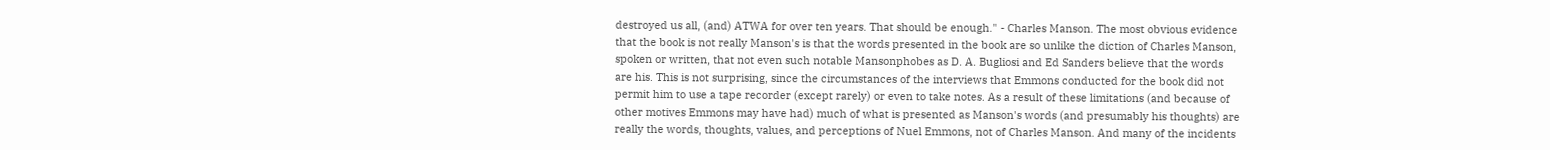destroyed us all, (and) ATWA for over ten years. That should be enough." - Charles Manson. The most obvious evidence that the book is not really Manson's is that the words presented in the book are so unlike the diction of Charles Manson, spoken or written, that not even such notable Mansonphobes as D. A. Bugliosi and Ed Sanders believe that the words are his. This is not surprising, since the circumstances of the interviews that Emmons conducted for the book did not permit him to use a tape recorder (except rarely) or even to take notes. As a result of these limitations (and because of other motives Emmons may have had) much of what is presented as Manson's words (and presumably his thoughts) are really the words, thoughts, values, and perceptions of Nuel Emmons, not of Charles Manson. And many of the incidents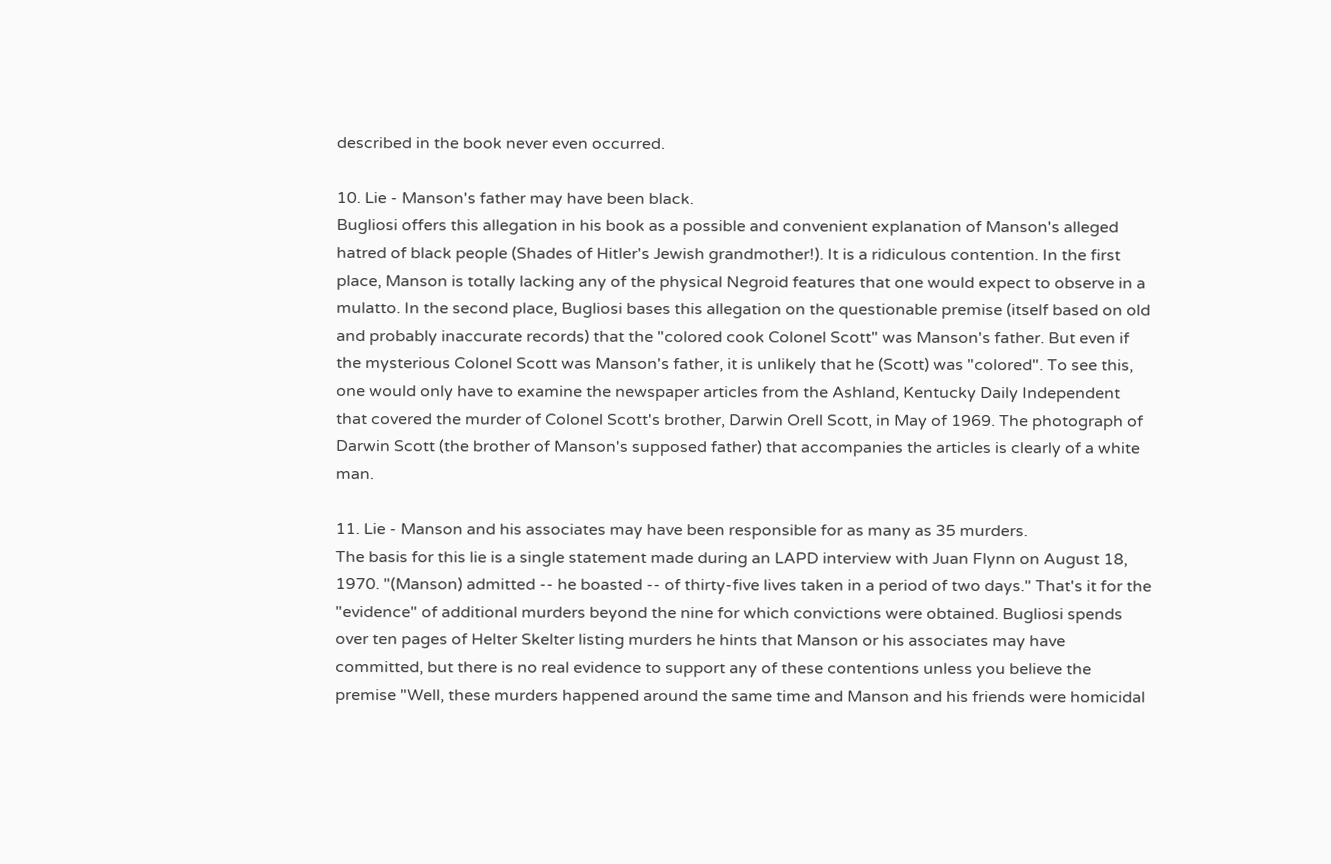described in the book never even occurred.

10. Lie - Manson's father may have been black.
Bugliosi offers this allegation in his book as a possible and convenient explanation of Manson's alleged hatred of black people (Shades of Hitler's Jewish grandmother!). It is a ridiculous contention. In the first place, Manson is totally lacking any of the physical Negroid features that one would expect to observe in a mulatto. In the second place, Bugliosi bases this allegation on the questionable premise (itself based on old and probably inaccurate records) that the "colored cook Colonel Scott" was Manson's father. But even if the mysterious Colonel Scott was Manson's father, it is unlikely that he (Scott) was "colored". To see this, one would only have to examine the newspaper articles from the Ashland, Kentucky Daily Independent that covered the murder of Colonel Scott's brother, Darwin Orell Scott, in May of 1969. The photograph of Darwin Scott (the brother of Manson's supposed father) that accompanies the articles is clearly of a white man.

11. Lie - Manson and his associates may have been responsible for as many as 35 murders.
The basis for this lie is a single statement made during an LAPD interview with Juan Flynn on August 18, 1970. "(Manson) admitted -- he boasted -- of thirty-five lives taken in a period of two days." That's it for the "evidence" of additional murders beyond the nine for which convictions were obtained. Bugliosi spends over ten pages of Helter Skelter listing murders he hints that Manson or his associates may have committed, but there is no real evidence to support any of these contentions unless you believe the premise "Well, these murders happened around the same time and Manson and his friends were homicidal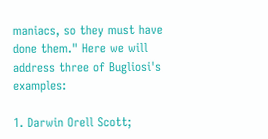maniacs, so they must have done them." Here we will address three of Bugliosi's examples:

1. Darwin Orell Scott;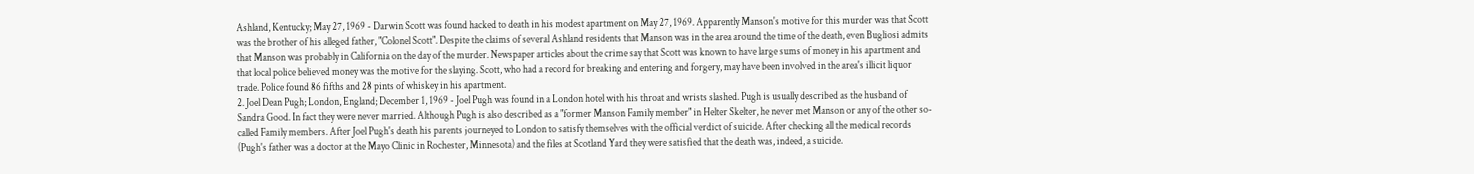Ashland, Kentucky; May 27, 1969 - Darwin Scott was found hacked to death in his modest apartment on May 27, 1969. Apparently Manson's motive for this murder was that Scott was the brother of his alleged father, "Colonel Scott". Despite the claims of several Ashland residents that Manson was in the area around the time of the death, even Bugliosi admits that Manson was probably in California on the day of the murder. Newspaper articles about the crime say that Scott was known to have large sums of money in his apartment and that local police believed money was the motive for the slaying. Scott, who had a record for breaking and entering and forgery, may have been involved in the area's illicit liquor trade. Police found 86 fifths and 28 pints of whiskey in his apartment.
2. Joel Dean Pugh; London, England; December 1, 1969 - Joel Pugh was found in a London hotel with his throat and wrists slashed. Pugh is usually described as the husband of Sandra Good. In fact they were never married. Although Pugh is also described as a "former Manson Family member" in Helter Skelter, he never met Manson or any of the other so-called Family members. After Joel Pugh's death his parents journeyed to London to satisfy themselves with the official verdict of suicide. After checking all the medical records (Pugh's father was a doctor at the Mayo Clinic in Rochester, Minnesota) and the files at Scotland Yard they were satisfied that the death was, indeed, a suicide.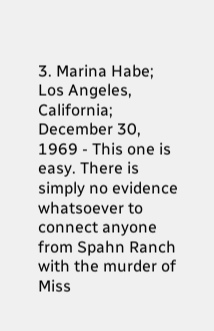3. Marina Habe; Los Angeles, California; December 30, 1969 - This one is easy. There is simply no evidence whatsoever to connect anyone from Spahn Ranch with the murder of Miss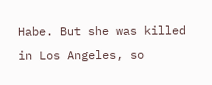Habe. But she was killed in Los Angeles, so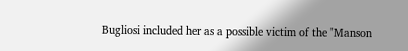Bugliosi included her as a possible victim of the "Manson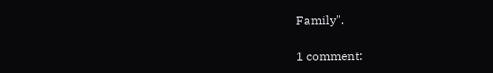Family".

1 comment: